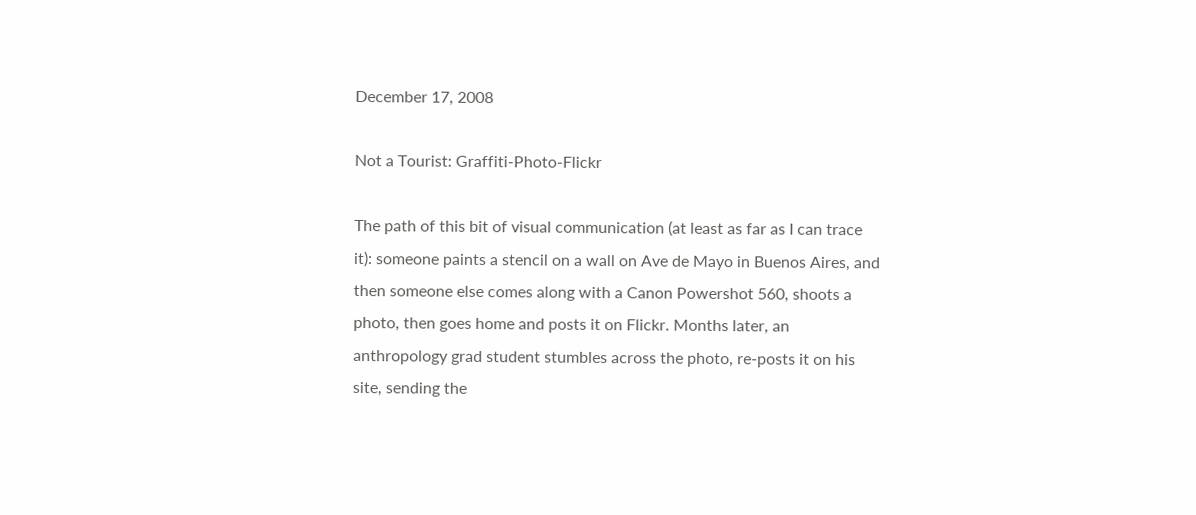December 17, 2008

Not a Tourist: Graffiti-Photo-Flickr

The path of this bit of visual communication (at least as far as I can trace it): someone paints a stencil on a wall on Ave de Mayo in Buenos Aires, and then someone else comes along with a Canon Powershot 560, shoots a photo, then goes home and posts it on Flickr. Months later, an anthropology grad student stumbles across the photo, re-posts it on his site, sending the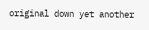original down yet another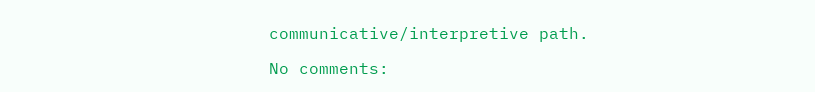communicative/interpretive path.

No comments: